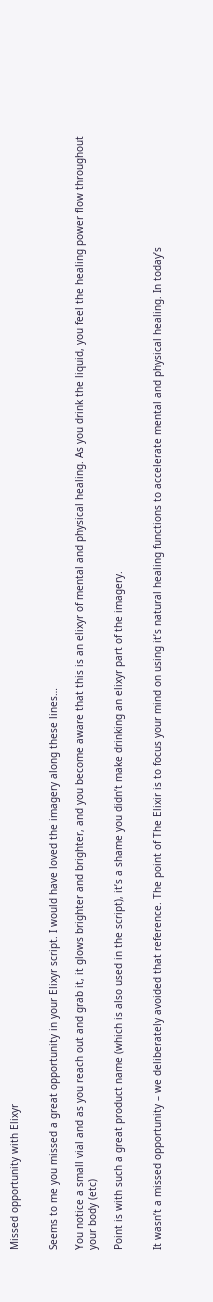Missed opportunity with Elixyr


Seems to me you missed a great opportunity in your Elixyr script. I would have loved the imagery along these lines…

You notice a small vial and as you reach out and grab it, it glows brighter and brighter, and you become aware that this is an elixyr of mental and physical healing. As you drink the liquid, you feel the healing power flow throughout your body (etc)

Point is with such a great product name (which is also used in the script), it’s a shame you didn’t make drinking an elixyr part of the imagery.


It wasn’t a missed opportunity – we deliberately avoided that reference. The point of The Elixir is to focus your mind on using it’s natural healing functions to accelerate mental and physical healing. In today’s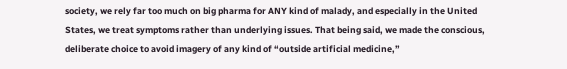society, we rely far too much on big pharma for ANY kind of malady, and especially in the United States, we treat symptoms rather than underlying issues. That being said, we made the conscious, deliberate choice to avoid imagery of any kind of “outside artificial medicine,”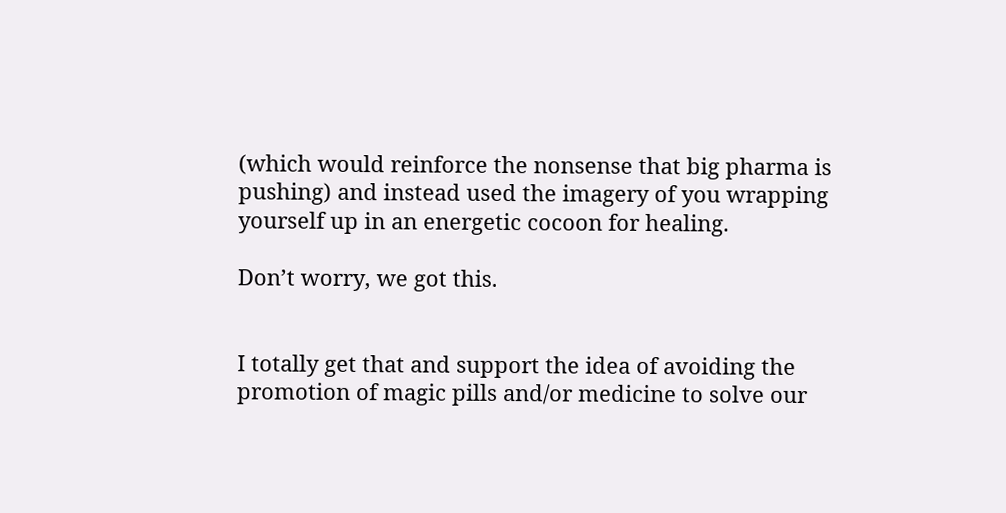(which would reinforce the nonsense that big pharma is pushing) and instead used the imagery of you wrapping yourself up in an energetic cocoon for healing.

Don’t worry, we got this.


I totally get that and support the idea of avoiding the promotion of magic pills and/or medicine to solve our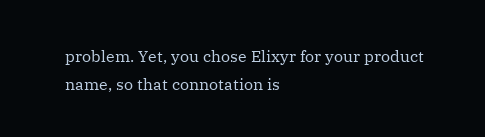problem. Yet, you chose Elixyr for your product name, so that connotation is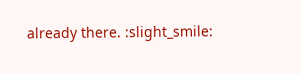already there. :slight_smile: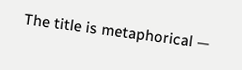The title is metaphorical —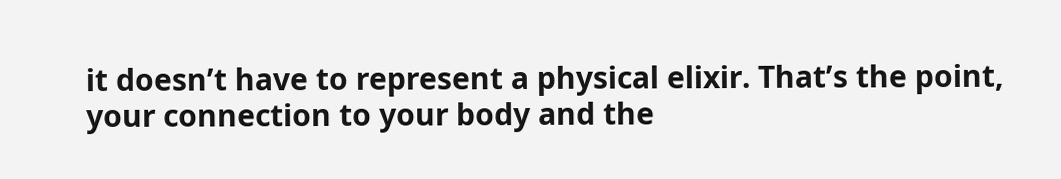it doesn’t have to represent a physical elixir. That’s the point, your connection to your body and the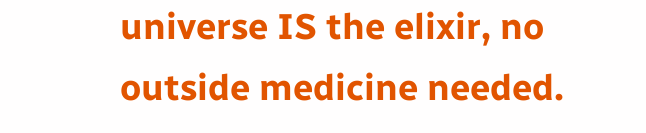universe IS the elixir, no outside medicine needed.